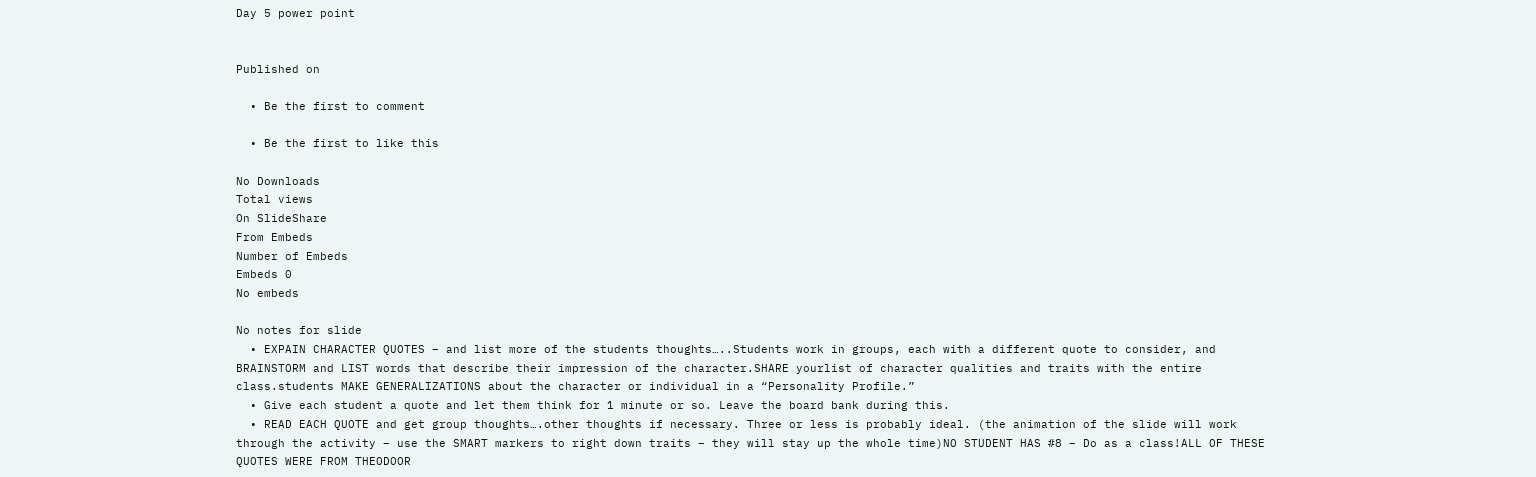Day 5 power point


Published on

  • Be the first to comment

  • Be the first to like this

No Downloads
Total views
On SlideShare
From Embeds
Number of Embeds
Embeds 0
No embeds

No notes for slide
  • EXPAIN CHARACTER QUOTES – and list more of the students thoughts…..Students work in groups, each with a different quote to consider, and BRAINSTORM and LIST words that describe their impression of the character.SHARE yourlist of character qualities and traits with the entire class.students MAKE GENERALIZATIONS about the character or individual in a “Personality Profile.”
  • Give each student a quote and let them think for 1 minute or so. Leave the board bank during this.
  • READ EACH QUOTE and get group thoughts….other thoughts if necessary. Three or less is probably ideal. (the animation of the slide will work through the activity – use the SMART markers to right down traits – they will stay up the whole time)NO STUDENT HAS #8 – Do as a class!ALL OF THESE QUOTES WERE FROM THEODOOR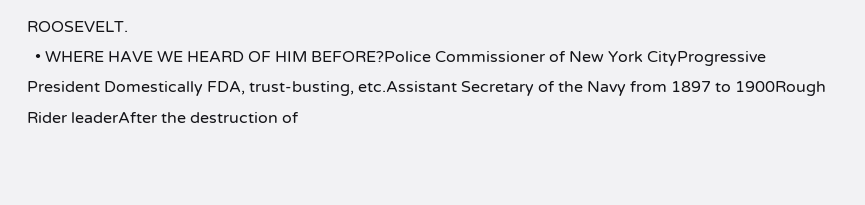ROOSEVELT.
  • WHERE HAVE WE HEARD OF HIM BEFORE?Police Commissioner of New York CityProgressive President Domestically FDA, trust-busting, etc.Assistant Secretary of the Navy from 1897 to 1900Rough Rider leaderAfter the destruction of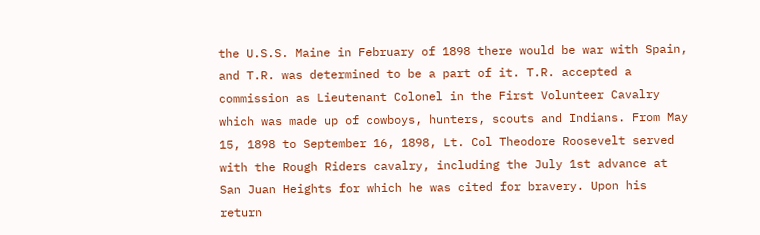the U.S.S. Maine in February of 1898 there would be war with Spain, and T.R. was determined to be a part of it. T.R. accepted a commission as Lieutenant Colonel in the First Volunteer Cavalry which was made up of cowboys, hunters, scouts and Indians. From May 15, 1898 to September 16, 1898, Lt. Col Theodore Roosevelt served with the Rough Riders cavalry, including the July 1st advance at San Juan Heights for which he was cited for bravery. Upon his return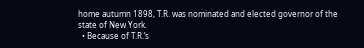home autumn 1898, T.R. was nominated and elected governor of the state of New York.
  • Because of T.R.’s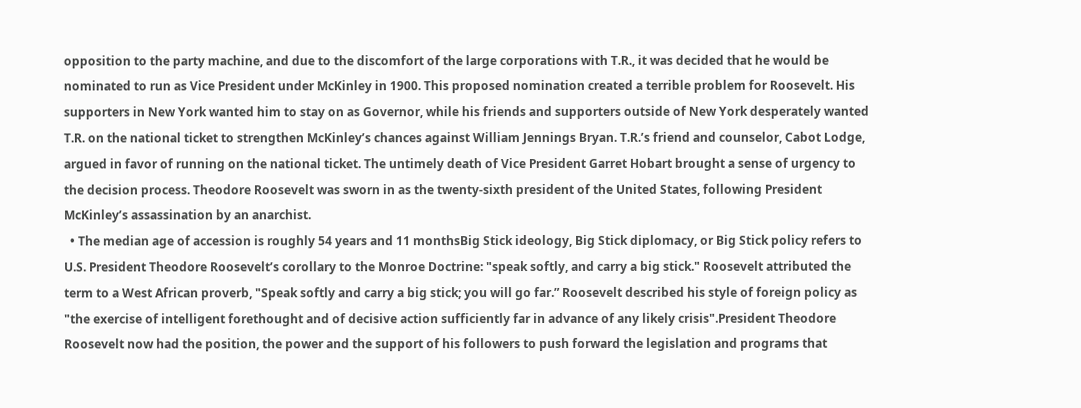opposition to the party machine, and due to the discomfort of the large corporations with T.R., it was decided that he would be nominated to run as Vice President under McKinley in 1900. This proposed nomination created a terrible problem for Roosevelt. His supporters in New York wanted him to stay on as Governor, while his friends and supporters outside of New York desperately wanted T.R. on the national ticket to strengthen McKinley’s chances against William Jennings Bryan. T.R.’s friend and counselor, Cabot Lodge, argued in favor of running on the national ticket. The untimely death of Vice President Garret Hobart brought a sense of urgency to the decision process. Theodore Roosevelt was sworn in as the twenty‐sixth president of the United States, following President McKinley’s assassination by an anarchist.
  • The median age of accession is roughly 54 years and 11 monthsBig Stick ideology, Big Stick diplomacy, or Big Stick policy refers to U.S. President Theodore Roosevelt’s corollary to the Monroe Doctrine: "speak softly, and carry a big stick." Roosevelt attributed the term to a West African proverb, "Speak softly and carry a big stick; you will go far.” Roosevelt described his style of foreign policy as "the exercise of intelligent forethought and of decisive action sufficiently far in advance of any likely crisis".President Theodore Roosevelt now had the position, the power and the support of his followers to push forward the legislation and programs that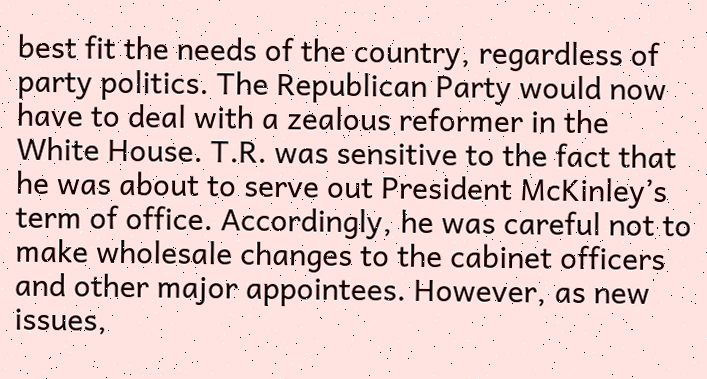best fit the needs of the country, regardless of party politics. The Republican Party would now have to deal with a zealous reformer in the White House. T.R. was sensitive to the fact that he was about to serve out President McKinley’s term of office. Accordingly, he was careful not to make wholesale changes to the cabinet officers and other major appointees. However, as new issues,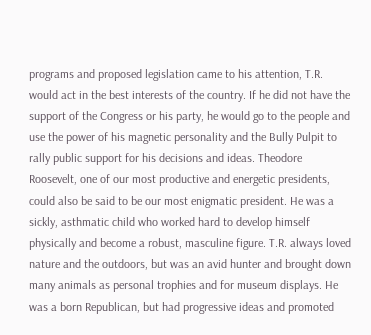programs and proposed legislation came to his attention, T.R. would act in the best interests of the country. If he did not have the support of the Congress or his party, he would go to the people and use the power of his magnetic personality and the Bully Pulpit to rally public support for his decisions and ideas. Theodore Roosevelt, one of our most productive and energetic presidents, could also be said to be our most enigmatic president. He was a sickly, asthmatic child who worked hard to develop himself physically and become a robust, masculine figure. T.R. always loved nature and the outdoors, but was an avid hunter and brought down many animals as personal trophies and for museum displays. He was a born Republican, but had progressive ideas and promoted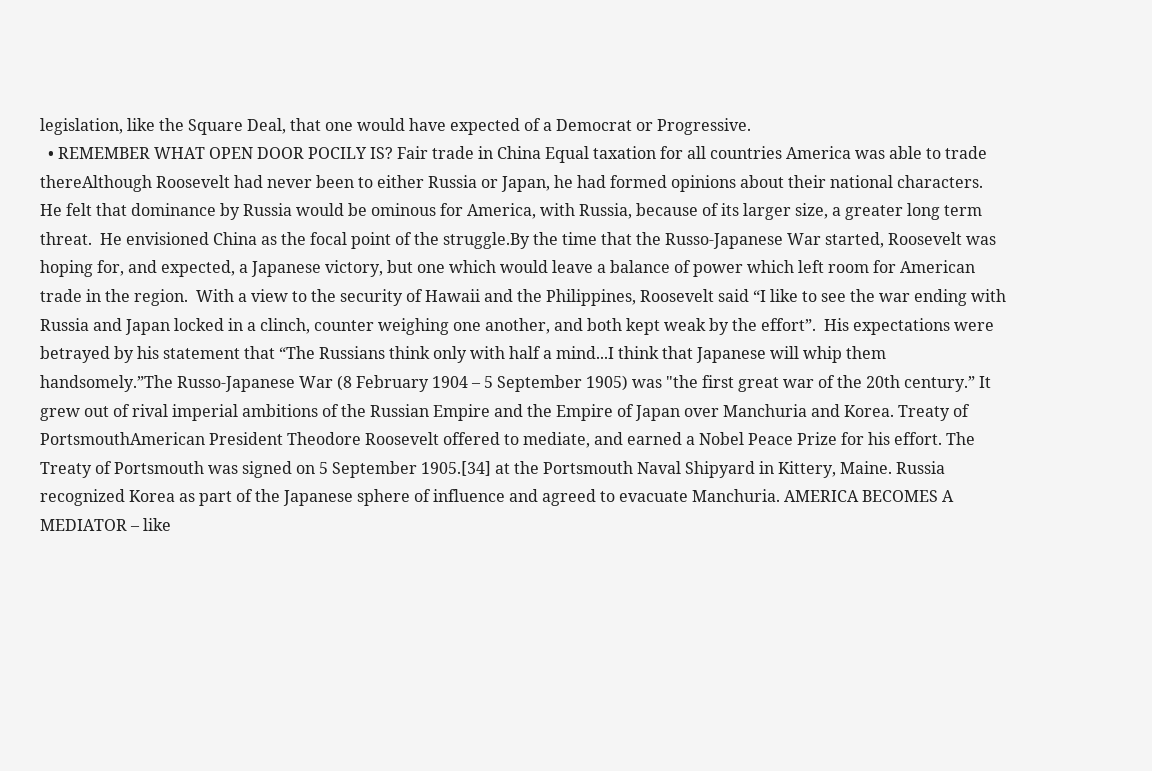legislation, like the Square Deal, that one would have expected of a Democrat or Progressive.
  • REMEMBER WHAT OPEN DOOR POCILY IS? Fair trade in China Equal taxation for all countries America was able to trade thereAlthough Roosevelt had never been to either Russia or Japan, he had formed opinions about their national characters.   He felt that dominance by Russia would be ominous for America, with Russia, because of its larger size, a greater long term threat.  He envisioned China as the focal point of the struggle.By the time that the Russo-Japanese War started, Roosevelt was hoping for, and expected, a Japanese victory, but one which would leave a balance of power which left room for American trade in the region.  With a view to the security of Hawaii and the Philippines, Roosevelt said “I like to see the war ending with Russia and Japan locked in a clinch, counter weighing one another, and both kept weak by the effort”.  His expectations were betrayed by his statement that “The Russians think only with half a mind...I think that Japanese will whip them handsomely.”The Russo-Japanese War (8 February 1904 – 5 September 1905) was "the first great war of the 20th century.” It grew out of rival imperial ambitions of the Russian Empire and the Empire of Japan over Manchuria and Korea. Treaty of PortsmouthAmerican President Theodore Roosevelt offered to mediate, and earned a Nobel Peace Prize for his effort. The Treaty of Portsmouth was signed on 5 September 1905.[34] at the Portsmouth Naval Shipyard in Kittery, Maine. Russia recognized Korea as part of the Japanese sphere of influence and agreed to evacuate Manchuria. AMERICA BECOMES A MEDIATOR – like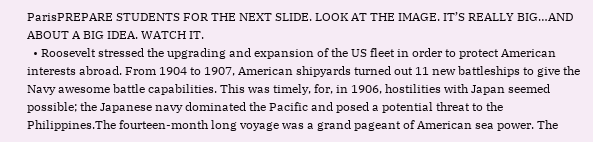ParisPREPARE STUDENTS FOR THE NEXT SLIDE. LOOK AT THE IMAGE. IT’S REALLY BIG…AND ABOUT A BIG IDEA. WATCH IT.
  • Roosevelt stressed the upgrading and expansion of the US fleet in order to protect American interests abroad. From 1904 to 1907, American shipyards turned out 11 new battleships to give the Navy awesome battle capabilities. This was timely, for, in 1906, hostilities with Japan seemed possible; the Japanese navy dominated the Pacific and posed a potential threat to the Philippines.The fourteen-month long voyage was a grand pageant of American sea power. The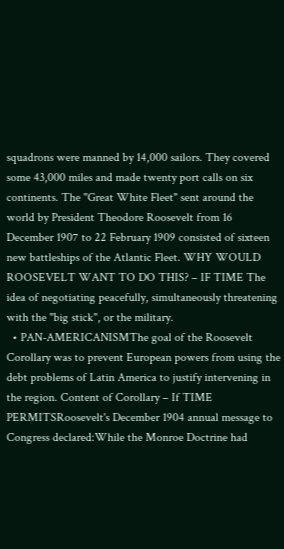squadrons were manned by 14,000 sailors. They covered some 43,000 miles and made twenty port calls on six continents. The "Great White Fleet" sent around the world by President Theodore Roosevelt from 16 December 1907 to 22 February 1909 consisted of sixteen new battleships of the Atlantic Fleet. WHY WOULD ROOSEVELT WANT TO DO THIS? – IF TIME The idea of negotiating peacefully, simultaneously threatening with the "big stick", or the military.
  • PAN-AMERICANISMThe goal of the Roosevelt Corollary was to prevent European powers from using the debt problems of Latin America to justify intervening in the region. Content of Corollary – If TIME PERMITSRoosevelt's December 1904 annual message to Congress declared:While the Monroe Doctrine had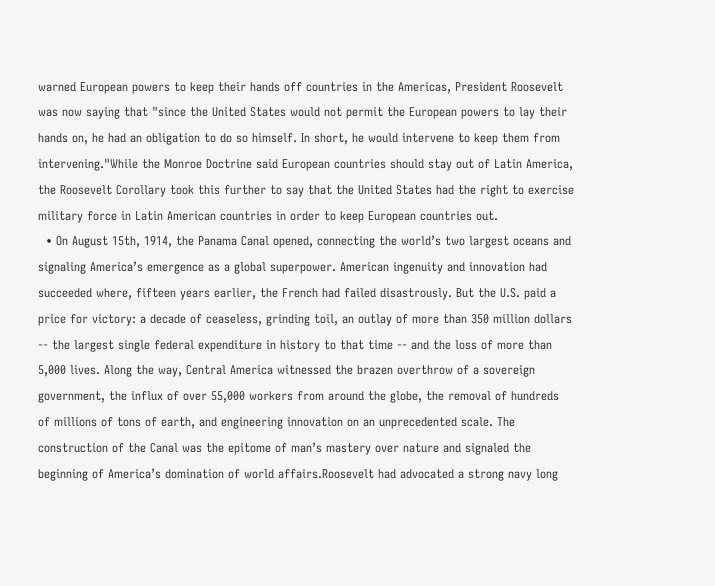warned European powers to keep their hands off countries in the Americas, President Roosevelt was now saying that "since the United States would not permit the European powers to lay their hands on, he had an obligation to do so himself. In short, he would intervene to keep them from intervening."While the Monroe Doctrine said European countries should stay out of Latin America, the Roosevelt Corollary took this further to say that the United States had the right to exercise military force in Latin American countries in order to keep European countries out.
  • On August 15th, 1914, the Panama Canal opened, connecting the world’s two largest oceans and signaling America’s emergence as a global superpower. American ingenuity and innovation had succeeded where, fifteen years earlier, the French had failed disastrously. But the U.S. paid a price for victory: a decade of ceaseless, grinding toil, an outlay of more than 350 million dollars -- the largest single federal expenditure in history to that time -- and the loss of more than 5,000 lives. Along the way, Central America witnessed the brazen overthrow of a sovereign government, the influx of over 55,000 workers from around the globe, the removal of hundreds of millions of tons of earth, and engineering innovation on an unprecedented scale. The construction of the Canal was the epitome of man’s mastery over nature and signaled the beginning of America’s domination of world affairs.Roosevelt had advocated a strong navy long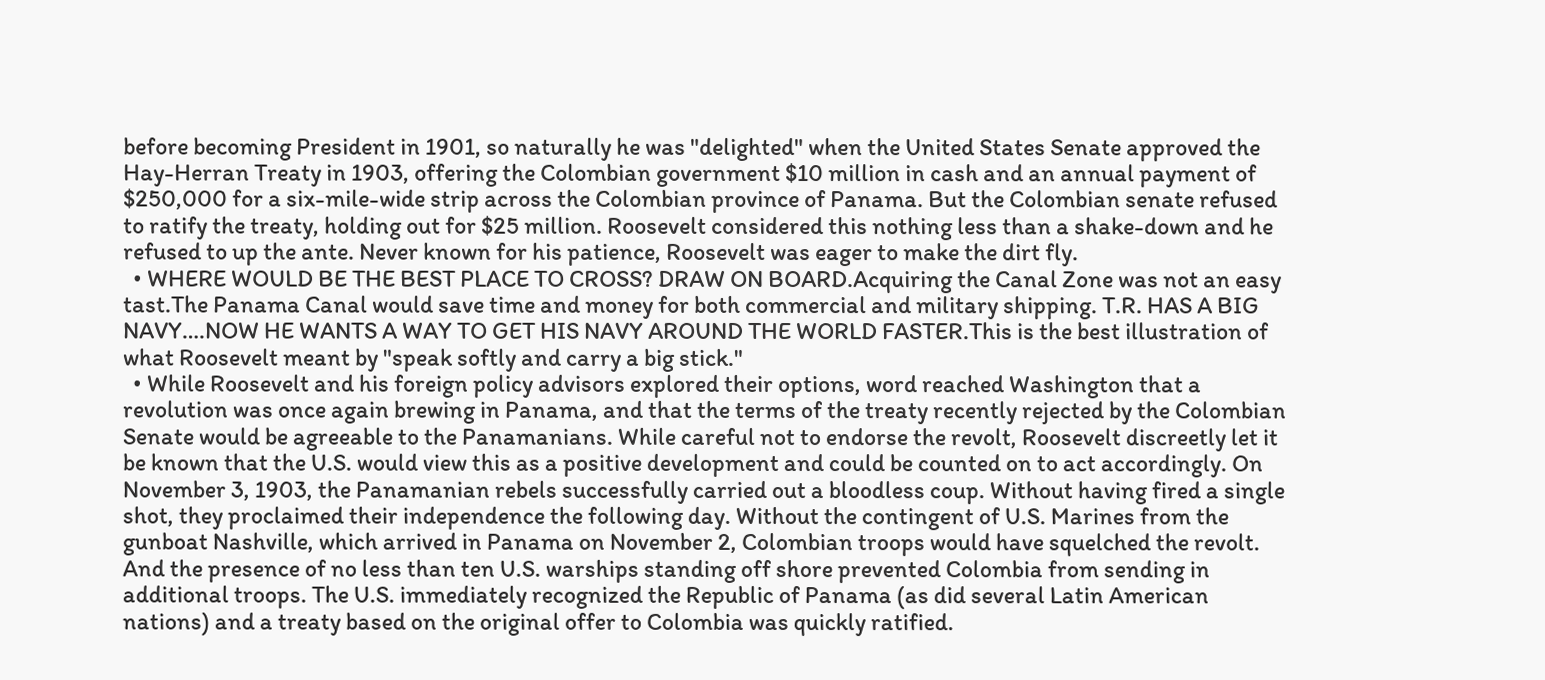before becoming President in 1901, so naturally he was "delighted" when the United States Senate approved the Hay-Herran Treaty in 1903, offering the Colombian government $10 million in cash and an annual payment of $250,000 for a six-mile-wide strip across the Colombian province of Panama. But the Colombian senate refused to ratify the treaty, holding out for $25 million. Roosevelt considered this nothing less than a shake-down and he refused to up the ante. Never known for his patience, Roosevelt was eager to make the dirt fly.
  • WHERE WOULD BE THE BEST PLACE TO CROSS? DRAW ON BOARD.Acquiring the Canal Zone was not an easy tast.The Panama Canal would save time and money for both commercial and military shipping. T.R. HAS A BIG NAVY….NOW HE WANTS A WAY TO GET HIS NAVY AROUND THE WORLD FASTER.This is the best illustration of what Roosevelt meant by "speak softly and carry a big stick."
  • While Roosevelt and his foreign policy advisors explored their options, word reached Washington that a revolution was once again brewing in Panama, and that the terms of the treaty recently rejected by the Colombian Senate would be agreeable to the Panamanians. While careful not to endorse the revolt, Roosevelt discreetly let it be known that the U.S. would view this as a positive development and could be counted on to act accordingly. On November 3, 1903, the Panamanian rebels successfully carried out a bloodless coup. Without having fired a single shot, they proclaimed their independence the following day. Without the contingent of U.S. Marines from the gunboat Nashville, which arrived in Panama on November 2, Colombian troops would have squelched the revolt. And the presence of no less than ten U.S. warships standing off shore prevented Colombia from sending in additional troops. The U.S. immediately recognized the Republic of Panama (as did several Latin American nations) and a treaty based on the original offer to Colombia was quickly ratified.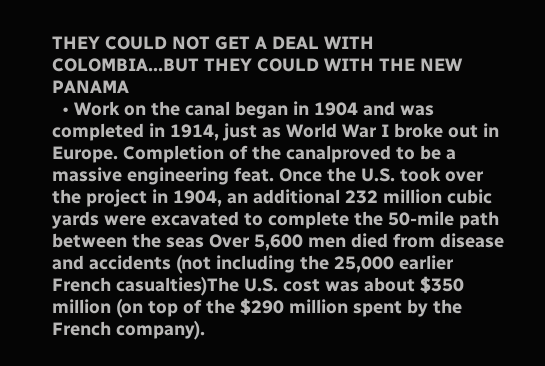THEY COULD NOT GET A DEAL WITH COLOMBIA…BUT THEY COULD WITH THE NEW PANAMA
  • Work on the canal began in 1904 and was completed in 1914, just as World War I broke out in Europe. Completion of the canalproved to be a massive engineering feat. Once the U.S. took over the project in 1904, an additional 232 million cubic yards were excavated to complete the 50-mile path between the seas Over 5,600 men died from disease and accidents (not including the 25,000 earlier French casualties)The U.S. cost was about $350 million (on top of the $290 million spent by the French company).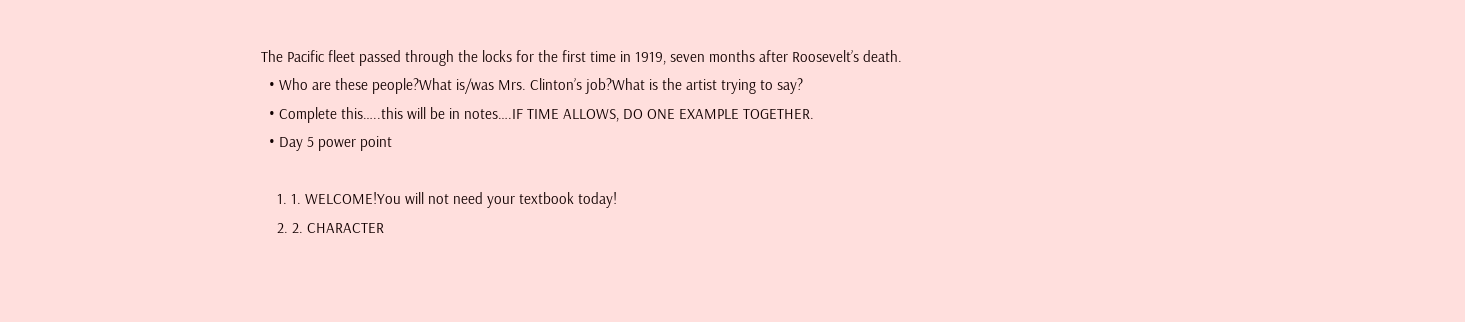The Pacific fleet passed through the locks for the first time in 1919, seven months after Roosevelt’s death.
  • Who are these people?What is/was Mrs. Clinton’s job?What is the artist trying to say?
  • Complete this…..this will be in notes….IF TIME ALLOWS, DO ONE EXAMPLE TOGETHER.
  • Day 5 power point

    1. 1. WELCOME!You will not need your textbook today!
    2. 2. CHARACTER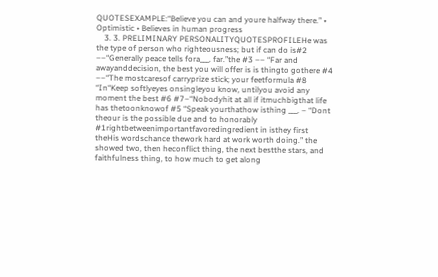QUOTESEXAMPLE:“Believe you can and youre halfway there.” • Optimistic • Believes in human progress
    3. 3. PRELIMINARY PERSONALITYQUOTESPROFILEHe was the type of person who righteousness; but if can do is#2 ––“Generally peace tells fora___. far.”the #3 –– “Far and awayanddecision, the best you will offer is is thingto gothere #4 ––“The mostcaresof carryprize stick; your feetformula #8 “In“Keep softlyeyes onsingleyou know, untilyou avoid any moment the best #6 #7–“Nobodyhit at all if itmuchbigthat life has thetoonknowof #5 “Speak yourthathow isthing ___. – “Dont theour is the possible due and to honorably #1rightbetweenimportantfavoredingredient in isthey first theHis wordschance thework hard at work worth doing.” the showed two, then heconflict thing, the next bestthe stars, and faithfulness thing, to how much to get along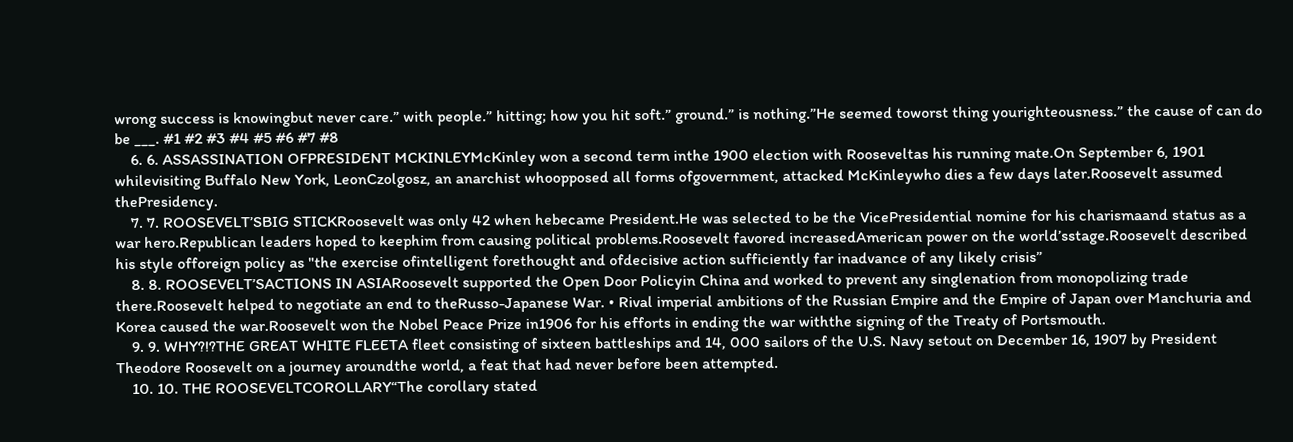wrong success is knowingbut never care.” with people.” hitting; how you hit soft.” ground.” is nothing.”He seemed toworst thing yourighteousness.” the cause of can do be ___. #1 #2 #3 #4 #5 #6 #7 #8
    6. 6. ASSASSINATION OFPRESIDENT MCKINLEYMcKinley won a second term inthe 1900 election with Rooseveltas his running mate.On September 6, 1901 whilevisiting Buffalo New York, LeonCzolgosz, an anarchist whoopposed all forms ofgovernment, attacked McKinleywho dies a few days later.Roosevelt assumed thePresidency.
    7. 7. ROOSEVELT’SBIG STICKRoosevelt was only 42 when hebecame President.He was selected to be the VicePresidential nomine for his charismaand status as a war hero.Republican leaders hoped to keephim from causing political problems.Roosevelt favored increasedAmerican power on the world’sstage.Roosevelt described his style offoreign policy as "the exercise ofintelligent forethought and ofdecisive action sufficiently far inadvance of any likely crisis”
    8. 8. ROOSEVELT’SACTIONS IN ASIARoosevelt supported the Open Door Policyin China and worked to prevent any singlenation from monopolizing trade there.Roosevelt helped to negotiate an end to theRusso-Japanese War. • Rival imperial ambitions of the Russian Empire and the Empire of Japan over Manchuria and Korea caused the war.Roosevelt won the Nobel Peace Prize in1906 for his efforts in ending the war withthe signing of the Treaty of Portsmouth.
    9. 9. WHY?!?THE GREAT WHITE FLEETA fleet consisting of sixteen battleships and 14, 000 sailors of the U.S. Navy setout on December 16, 1907 by President Theodore Roosevelt on a journey aroundthe world, a feat that had never before been attempted.
    10. 10. THE ROOSEVELTCOROLLARY“The corollary stated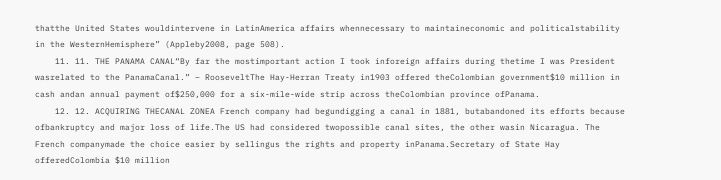thatthe United States wouldintervene in LatinAmerica affairs whennecessary to maintaineconomic and politicalstability in the WesternHemisphere” (Appleby2008, page 508).
    11. 11. THE PANAMA CANAL“By far the mostimportant action I took inforeign affairs during thetime I was President wasrelated to the PanamaCanal.” – RooseveltThe Hay-Herran Treaty in1903 offered theColombian government$10 million in cash andan annual payment of$250,000 for a six-mile-wide strip across theColombian province ofPanama.
    12. 12. ACQUIRING THECANAL ZONEA French company had begundigging a canal in 1881, butabandoned its efforts because ofbankruptcy and major loss of life.The US had considered twopossible canal sites, the other wasin Nicaragua. The French companymade the choice easier by sellingus the rights and property inPanama.Secretary of State Hay offeredColombia $10 million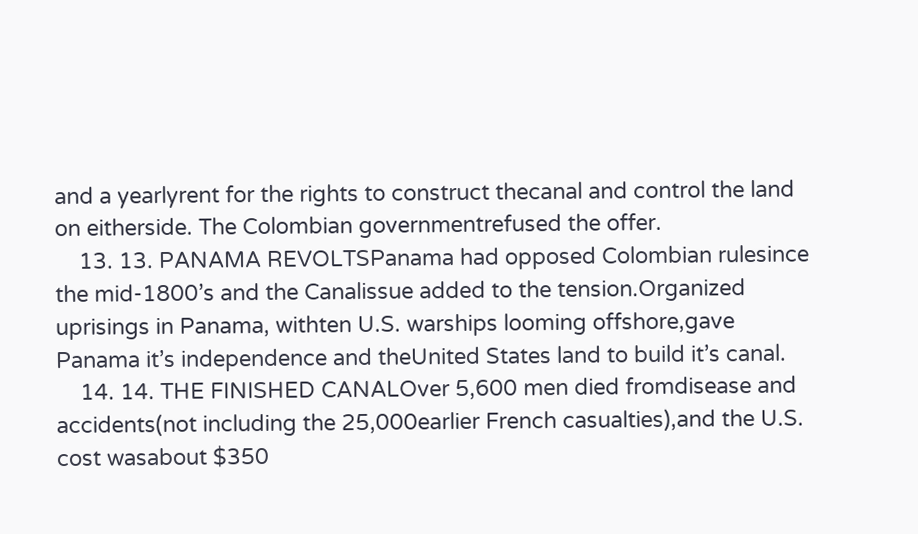and a yearlyrent for the rights to construct thecanal and control the land on eitherside. The Colombian governmentrefused the offer.
    13. 13. PANAMA REVOLTSPanama had opposed Colombian rulesince the mid-1800’s and the Canalissue added to the tension.Organized uprisings in Panama, withten U.S. warships looming offshore,gave Panama it’s independence and theUnited States land to build it’s canal.
    14. 14. THE FINISHED CANALOver 5,600 men died fromdisease and accidents(not including the 25,000earlier French casualties),and the U.S. cost wasabout $350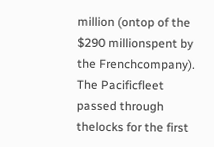million (ontop of the $290 millionspent by the Frenchcompany). The Pacificfleet passed through thelocks for the first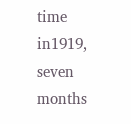time in1919, seven months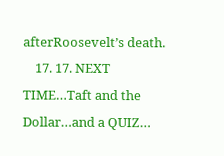afterRoosevelt’s death.
    17. 17. NEXT TIME…Taft and the Dollar…and a QUIZ…